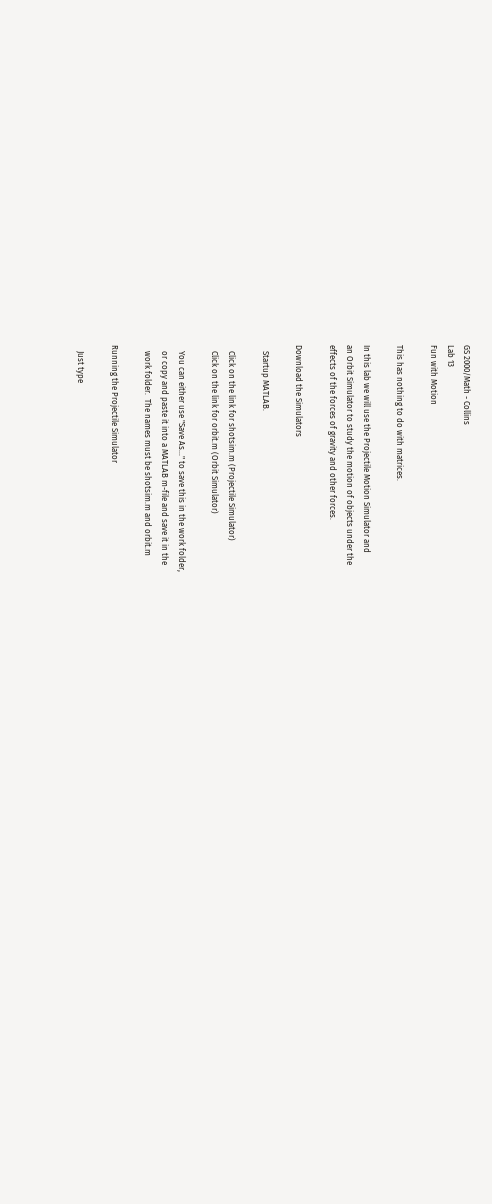GS 2000/Math - Collins
Lab 13
Fun with Motion

This has nothing to do with matrices.

In this lab we will use the Projectile Motion Simulator and
an Orbit Simulator to study the motion of objects under the
effects of the forces of gravity and other forces.

Download the Simulators

   Startup MATLAB.

   Click on the link for shotsim.m (Projectile Simulator)
   Click on the link for orbit.m (Orbit Simulator)

   You can either use "Save As..." to save this in the work folder,
   or copy and paste it into a MATLAB m-file and save it in the
   work folder.  The names must be shotsim.m and orbit.m

Running the Projectile Simulator

   Just type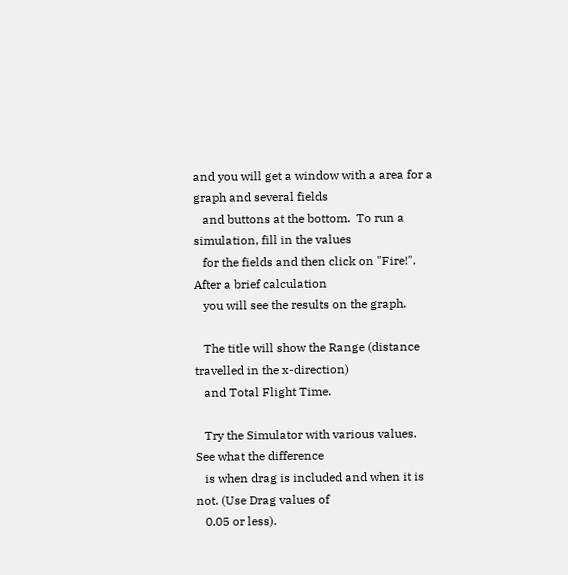and you will get a window with a area for a graph and several fields
   and buttons at the bottom.  To run a simulation, fill in the values
   for the fields and then click on "Fire!".  After a brief calculation
   you will see the results on the graph.

   The title will show the Range (distance travelled in the x-direction)
   and Total Flight Time.

   Try the Simulator with various values.  See what the difference
   is when drag is included and when it is not. (Use Drag values of
   0.05 or less).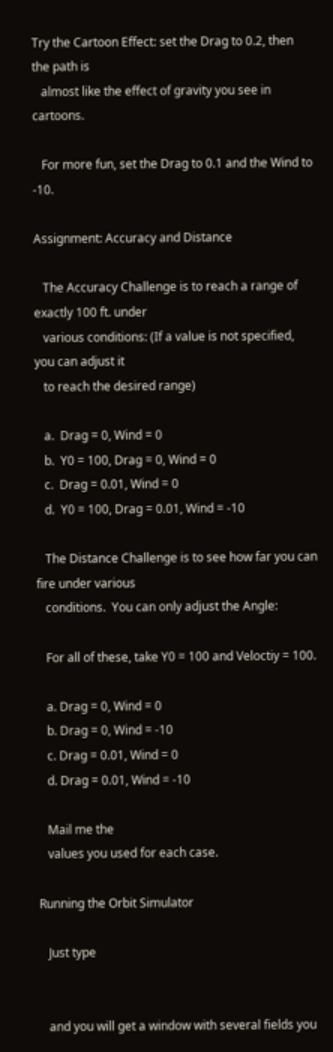Try the Cartoon Effect: set the Drag to 0.2, then the path is
   almost like the effect of gravity you see in cartoons.

   For more fun, set the Drag to 0.1 and the Wind to -10.

Assignment: Accuracy and Distance

   The Accuracy Challenge is to reach a range of exactly 100 ft. under
   various conditions: (If a value is not specified, you can adjust it
   to reach the desired range)

   a.  Drag = 0, Wind = 0
   b.  Y0 = 100, Drag = 0, Wind = 0
   c.  Drag = 0.01, Wind = 0
   d.  Y0 = 100, Drag = 0.01, Wind = -10

   The Distance Challenge is to see how far you can fire under various
   conditions.  You can only adjust the Angle:

   For all of these, take Y0 = 100 and Veloctiy = 100.

   a. Drag = 0, Wind = 0
   b. Drag = 0, Wind = -10
   c. Drag = 0.01, Wind = 0
   d. Drag = 0.01, Wind = -10

   Mail me the
   values you used for each case.

Running the Orbit Simulator

   Just type


   and you will get a window with several fields you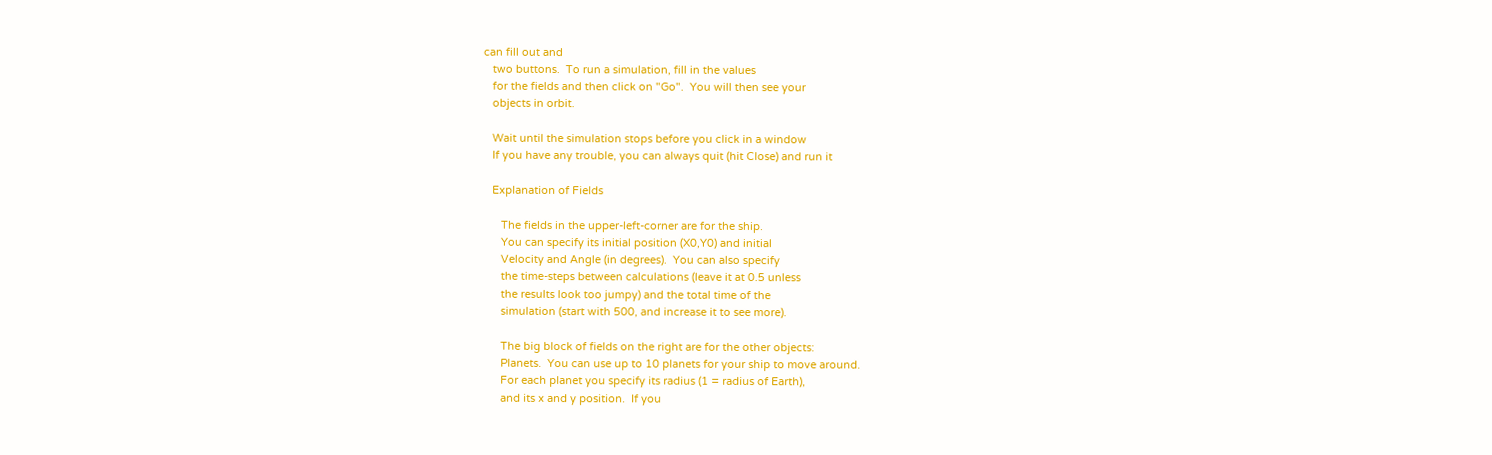can fill out and
   two buttons.  To run a simulation, fill in the values
   for the fields and then click on "Go".  You will then see your
   objects in orbit.

   Wait until the simulation stops before you click in a window
   If you have any trouble, you can always quit (hit Close) and run it

   Explanation of Fields

      The fields in the upper-left-corner are for the ship.
      You can specify its initial position (X0,Y0) and initial
      Velocity and Angle (in degrees).  You can also specify
      the time-steps between calculations (leave it at 0.5 unless
      the results look too jumpy) and the total time of the
      simulation (start with 500, and increase it to see more).

      The big block of fields on the right are for the other objects:
      Planets.  You can use up to 10 planets for your ship to move around.
      For each planet you specify its radius (1 = radius of Earth),
      and its x and y position.  If you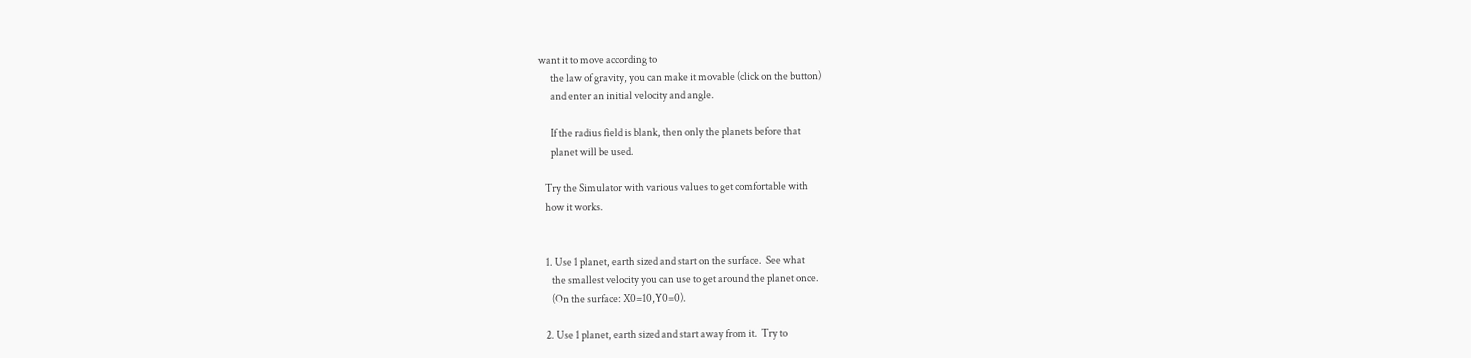want it to move according to
      the law of gravity, you can make it movable (click on the button)
      and enter an initial velocity and angle.

      If the radius field is blank, then only the planets before that
      planet will be used.

   Try the Simulator with various values to get comfortable with
   how it works.


   1. Use 1 planet, earth sized and start on the surface.  See what
      the smallest velocity you can use to get around the planet once.
      (On the surface: X0=10,Y0=0).

   2. Use 1 planet, earth sized and start away from it.  Try to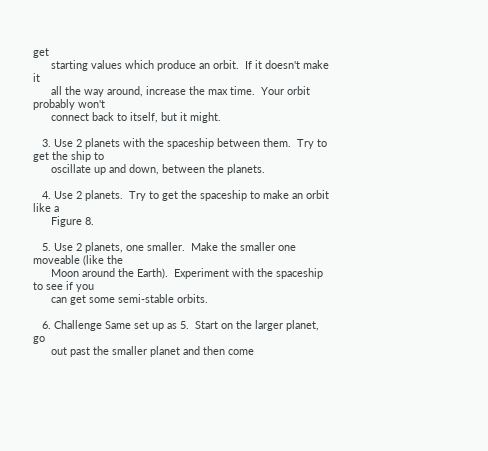get
      starting values which produce an orbit.  If it doesn't make it
      all the way around, increase the max time.  Your orbit probably won't
      connect back to itself, but it might.

   3. Use 2 planets with the spaceship between them.  Try to get the ship to
      oscillate up and down, between the planets.

   4. Use 2 planets.  Try to get the spaceship to make an orbit like a
      Figure 8.

   5. Use 2 planets, one smaller.  Make the smaller one moveable (like the
      Moon around the Earth).  Experiment with the spaceship to see if you
      can get some semi-stable orbits.

   6. Challenge Same set up as 5.  Start on the larger planet, go
      out past the smaller planet and then come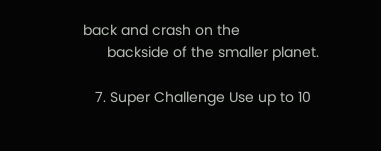back and crash on the
      backside of the smaller planet.

   7. Super Challenge Use up to 10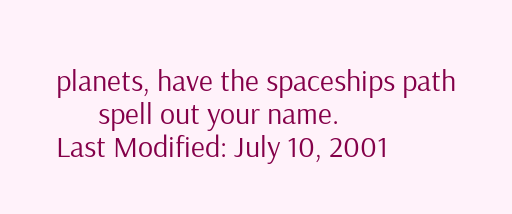planets, have the spaceships path
      spell out your name.
Last Modified: July 10, 2001